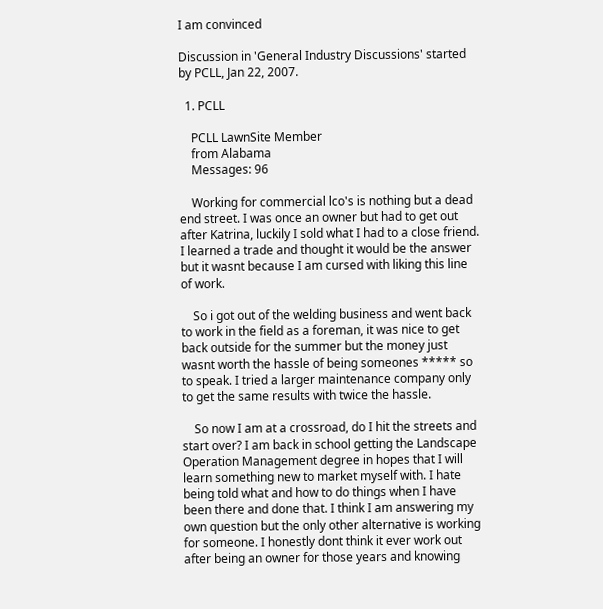I am convinced

Discussion in 'General Industry Discussions' started by PCLL, Jan 22, 2007.

  1. PCLL

    PCLL LawnSite Member
    from Alabama
    Messages: 96

    Working for commercial lco's is nothing but a dead end street. I was once an owner but had to get out after Katrina, luckily I sold what I had to a close friend. I learned a trade and thought it would be the answer but it wasnt because I am cursed with liking this line of work.

    So i got out of the welding business and went back to work in the field as a foreman, it was nice to get back outside for the summer but the money just wasnt worth the hassle of being someones ***** so to speak. I tried a larger maintenance company only to get the same results with twice the hassle.

    So now I am at a crossroad, do I hit the streets and start over? I am back in school getting the Landscape Operation Management degree in hopes that I will learn something new to market myself with. I hate being told what and how to do things when I have been there and done that. I think I am answering my own question but the only other alternative is working for someone. I honestly dont think it ever work out after being an owner for those years and knowing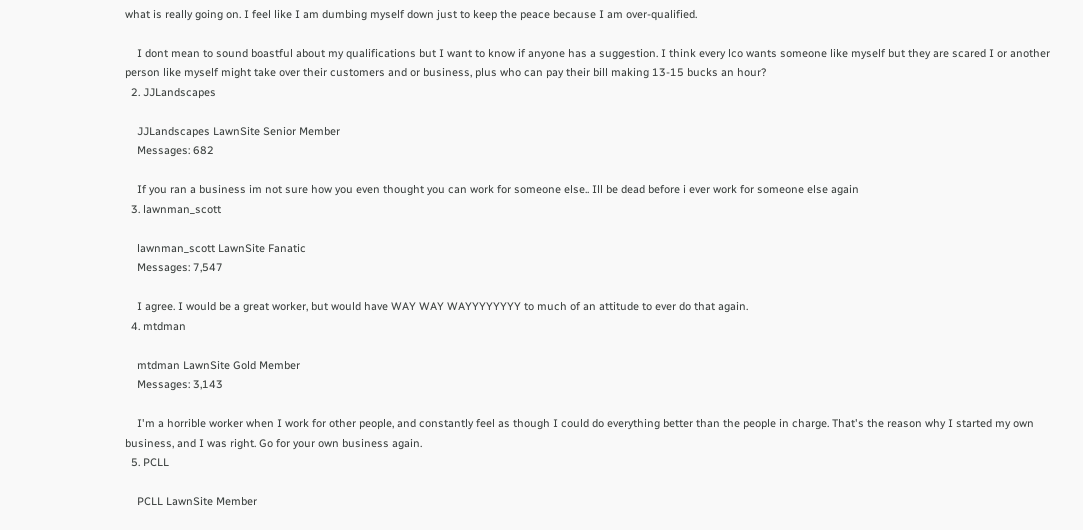what is really going on. I feel like I am dumbing myself down just to keep the peace because I am over-qualified.

    I dont mean to sound boastful about my qualifications but I want to know if anyone has a suggestion. I think every lco wants someone like myself but they are scared I or another person like myself might take over their customers and or business, plus who can pay their bill making 13-15 bucks an hour?
  2. JJLandscapes

    JJLandscapes LawnSite Senior Member
    Messages: 682

    If you ran a business im not sure how you even thought you can work for someone else.. Ill be dead before i ever work for someone else again
  3. lawnman_scott

    lawnman_scott LawnSite Fanatic
    Messages: 7,547

    I agree. I would be a great worker, but would have WAY WAY WAYYYYYYYY to much of an attitude to ever do that again.
  4. mtdman

    mtdman LawnSite Gold Member
    Messages: 3,143

    I'm a horrible worker when I work for other people, and constantly feel as though I could do everything better than the people in charge. That's the reason why I started my own business, and I was right. Go for your own business again.
  5. PCLL

    PCLL LawnSite Member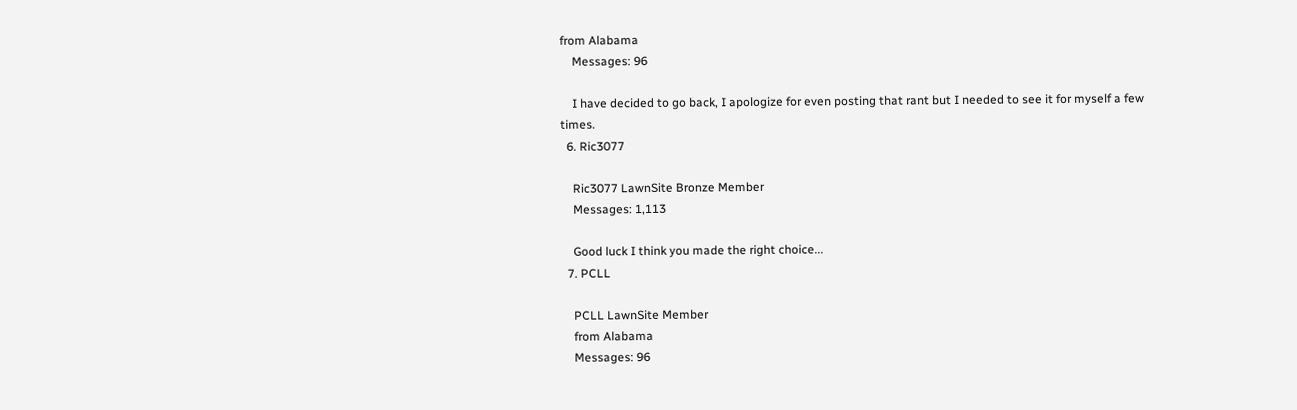from Alabama
    Messages: 96

    I have decided to go back, I apologize for even posting that rant but I needed to see it for myself a few times.
  6. Ric3077

    Ric3077 LawnSite Bronze Member
    Messages: 1,113

    Good luck I think you made the right choice...
  7. PCLL

    PCLL LawnSite Member
    from Alabama
    Messages: 96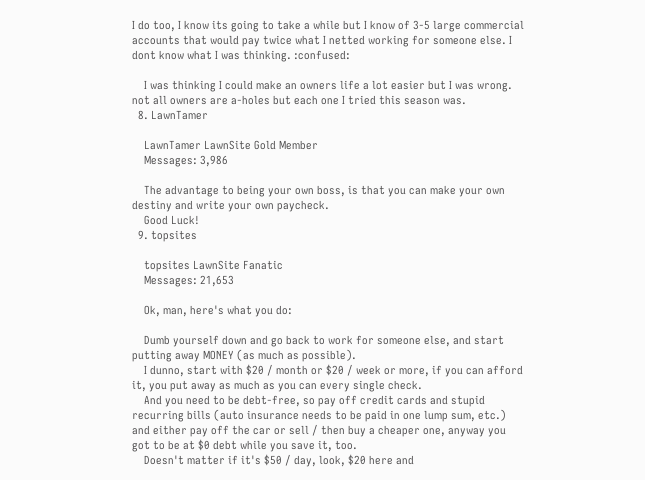I do too, I know its going to take a while but I know of 3-5 large commercial accounts that would pay twice what I netted working for someone else. I dont know what I was thinking. :confused:

    I was thinking I could make an owners life a lot easier but I was wrong. not all owners are a-holes but each one I tried this season was.
  8. LawnTamer

    LawnTamer LawnSite Gold Member
    Messages: 3,986

    The advantage to being your own boss, is that you can make your own destiny and write your own paycheck.
    Good Luck!
  9. topsites

    topsites LawnSite Fanatic
    Messages: 21,653

    Ok, man, here's what you do:

    Dumb yourself down and go back to work for someone else, and start putting away MONEY (as much as possible).
    I dunno, start with $20 / month or $20 / week or more, if you can afford it, you put away as much as you can every single check.
    And you need to be debt-free, so pay off credit cards and stupid recurring bills (auto insurance needs to be paid in one lump sum, etc.) and either pay off the car or sell / then buy a cheaper one, anyway you got to be at $0 debt while you save it, too.
    Doesn't matter if it's $50 / day, look, $20 here and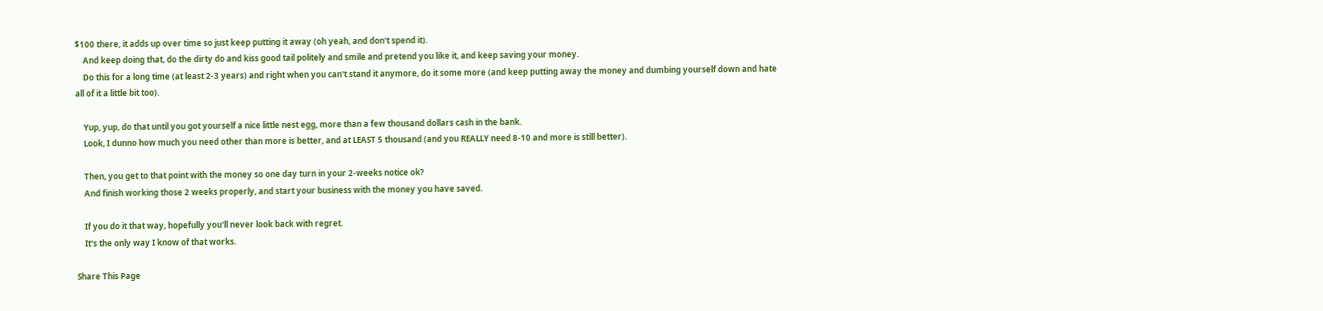$100 there, it adds up over time so just keep putting it away (oh yeah, and don't spend it).
    And keep doing that, do the dirty do and kiss good tail politely and smile and pretend you like it, and keep saving your money.
    Do this for a long time (at least 2-3 years) and right when you can't stand it anymore, do it some more (and keep putting away the money and dumbing yourself down and hate all of it a little bit too).

    Yup, yup, do that until you got yourself a nice little nest egg, more than a few thousand dollars cash in the bank.
    Look, I dunno how much you need other than more is better, and at LEAST 5 thousand (and you REALLY need 8-10 and more is still better).

    Then, you get to that point with the money so one day turn in your 2-weeks notice ok?
    And finish working those 2 weeks properly, and start your business with the money you have saved.

    If you do it that way, hopefully you'll never look back with regret.
    It's the only way I know of that works.

Share This Page